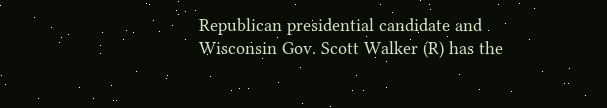Republican presidential candidate and Wisconsin Gov. Scott Walker (R) has the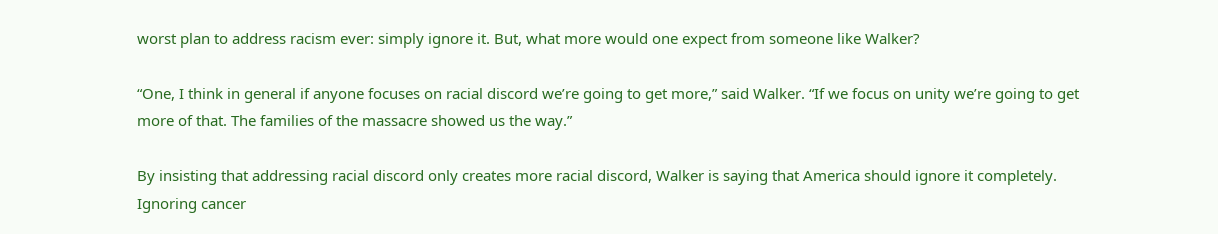worst plan to address racism ever: simply ignore it. But, what more would one expect from someone like Walker?

“One, I think in general if anyone focuses on racial discord we’re going to get more,” said Walker. “If we focus on unity we’re going to get more of that. The families of the massacre showed us the way.”

By insisting that addressing racial discord only creates more racial discord, Walker is saying that America should ignore it completely. Ignoring cancer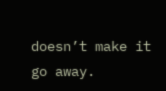doesn’t make it go away.